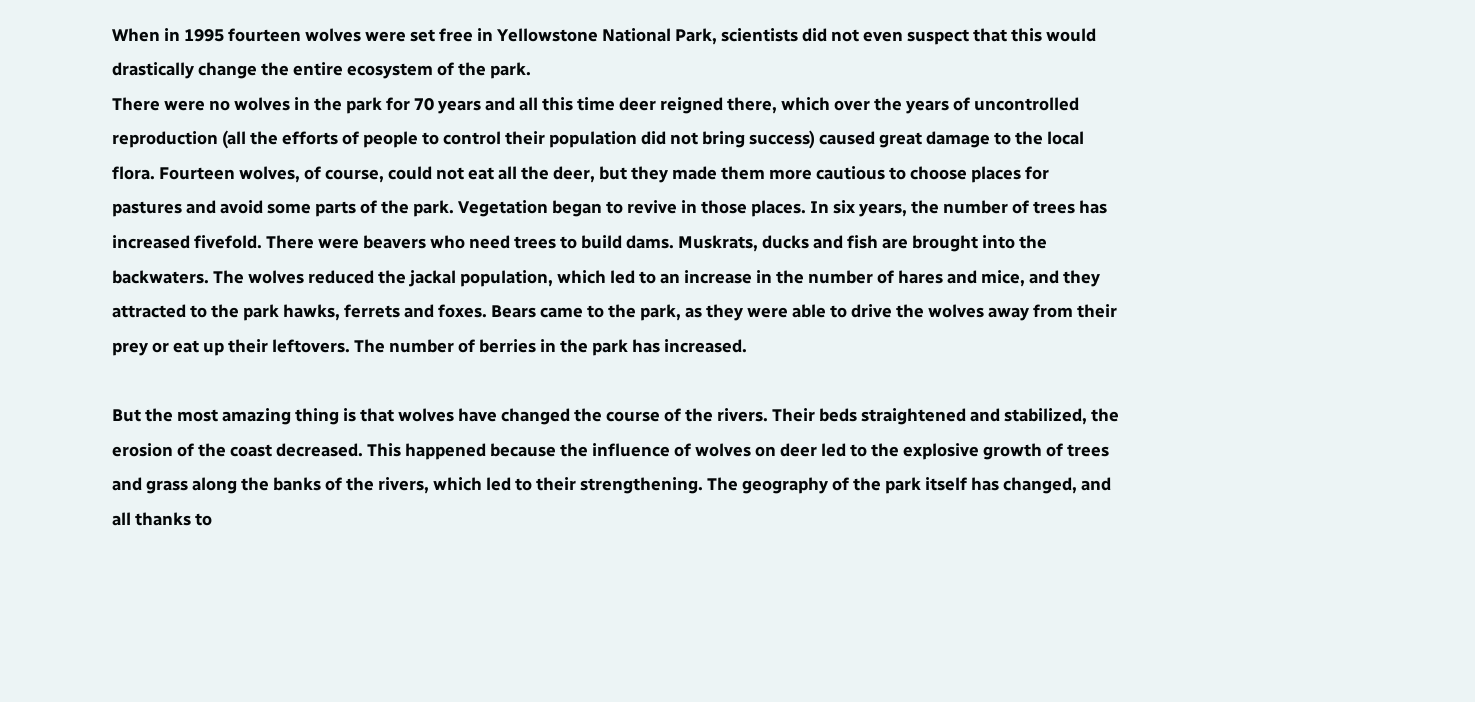When in 1995 fourteen wolves were set free in Yellowstone National Park, scientists did not even suspect that this would drastically change the entire ecosystem of the park.
There were no wolves in the park for 70 years and all this time deer reigned there, which over the years of uncontrolled reproduction (all the efforts of people to control their population did not bring success) caused great damage to the local flora. Fourteen wolves, of course, could not eat all the deer, but they made them more cautious to choose places for pastures and avoid some parts of the park. Vegetation began to revive in those places. In six years, the number of trees has increased fivefold. There were beavers who need trees to build dams. Muskrats, ducks and fish are brought into the backwaters. The wolves reduced the jackal population, which led to an increase in the number of hares and mice, and they attracted to the park hawks, ferrets and foxes. Bears came to the park, as they were able to drive the wolves away from their prey or eat up their leftovers. The number of berries in the park has increased.

But the most amazing thing is that wolves have changed the course of the rivers. Their beds straightened and stabilized, the erosion of the coast decreased. This happened because the influence of wolves on deer led to the explosive growth of trees and grass along the banks of the rivers, which led to their strengthening. The geography of the park itself has changed, and all thanks to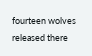fourteen wolves released there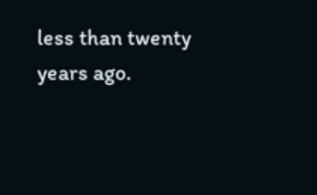less than twenty years ago.